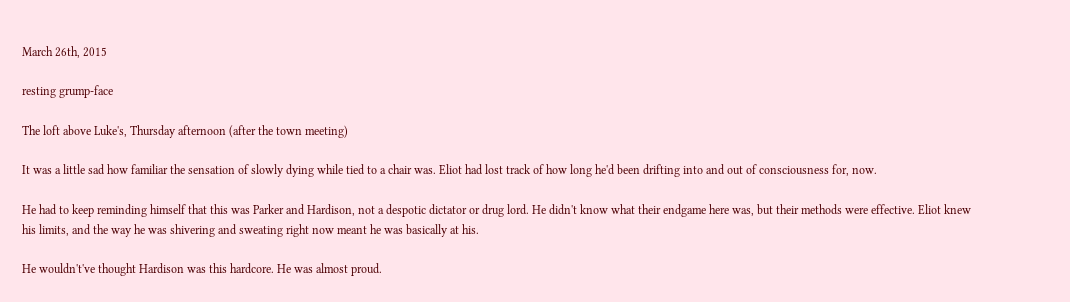March 26th, 2015

resting grump-face

The loft above Luke's, Thursday afternoon (after the town meeting)

It was a little sad how familiar the sensation of slowly dying while tied to a chair was. Eliot had lost track of how long he'd been drifting into and out of consciousness for, now.

He had to keep reminding himself that this was Parker and Hardison, not a despotic dictator or drug lord. He didn't know what their endgame here was, but their methods were effective. Eliot knew his limits, and the way he was shivering and sweating right now meant he was basically at his.

He wouldn't've thought Hardison was this hardcore. He was almost proud.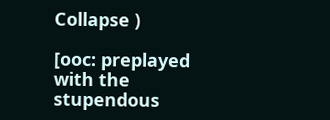Collapse )

[ooc: preplayed with the stupendous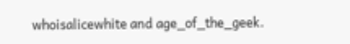whoisalicewhite and age_of_the_geek.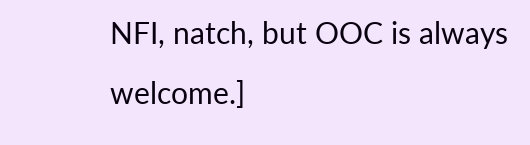NFI, natch, but OOC is always welcome.]